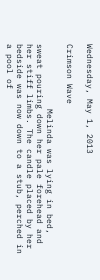Wednesday, May 1, 2013

Crimson Wave

             Melinda was lying in bed, sweat pouring down her pale forehead and her stiff limbs. The candle placed by her bedside was now down to a stub, perched in a pool of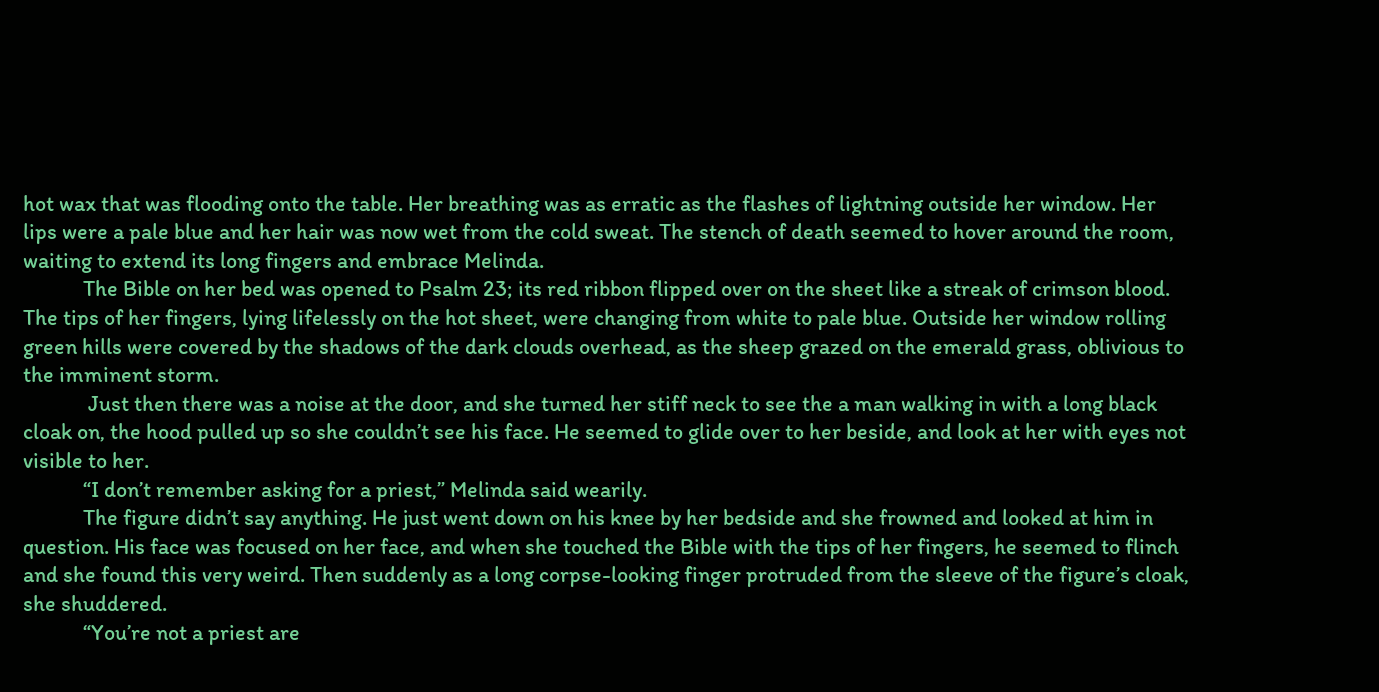hot wax that was flooding onto the table. Her breathing was as erratic as the flashes of lightning outside her window. Her lips were a pale blue and her hair was now wet from the cold sweat. The stench of death seemed to hover around the room, waiting to extend its long fingers and embrace Melinda.
            The Bible on her bed was opened to Psalm 23; its red ribbon flipped over on the sheet like a streak of crimson blood. The tips of her fingers, lying lifelessly on the hot sheet, were changing from white to pale blue. Outside her window rolling green hills were covered by the shadows of the dark clouds overhead, as the sheep grazed on the emerald grass, oblivious to the imminent storm.
             Just then there was a noise at the door, and she turned her stiff neck to see the a man walking in with a long black cloak on, the hood pulled up so she couldn’t see his face. He seemed to glide over to her beside, and look at her with eyes not visible to her.
            “I don’t remember asking for a priest,” Melinda said wearily.
            The figure didn’t say anything. He just went down on his knee by her bedside and she frowned and looked at him in question. His face was focused on her face, and when she touched the Bible with the tips of her fingers, he seemed to flinch and she found this very weird. Then suddenly as a long corpse-looking finger protruded from the sleeve of the figure’s cloak, she shuddered.
            “You’re not a priest are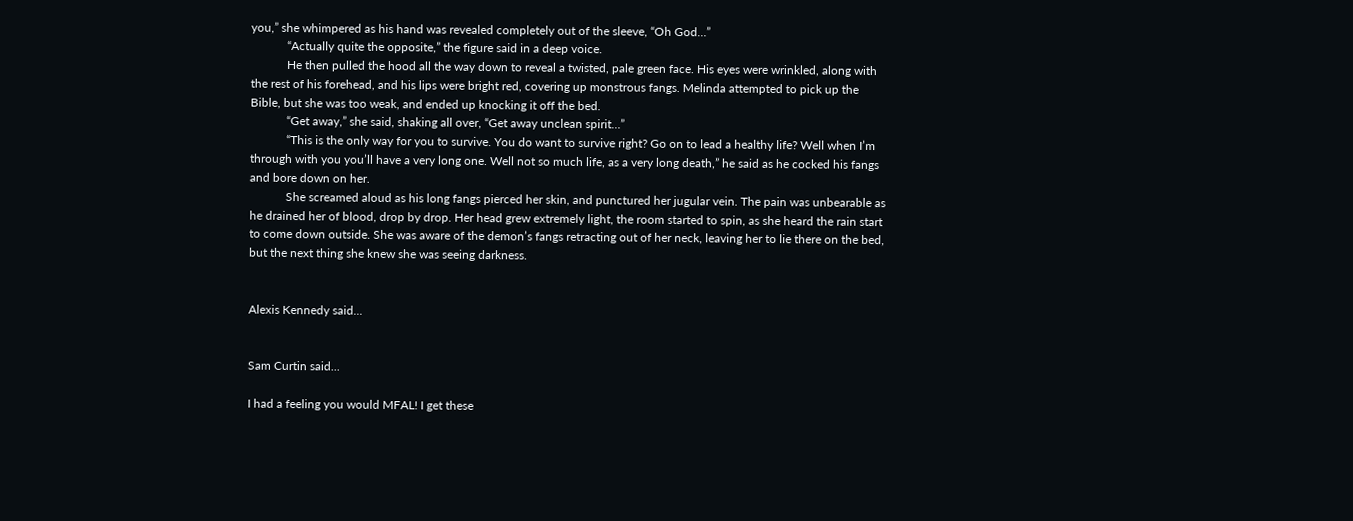you,” she whimpered as his hand was revealed completely out of the sleeve, “Oh God…”
            “Actually quite the opposite,” the figure said in a deep voice.
            He then pulled the hood all the way down to reveal a twisted, pale green face. His eyes were wrinkled, along with the rest of his forehead, and his lips were bright red, covering up monstrous fangs. Melinda attempted to pick up the Bible, but she was too weak, and ended up knocking it off the bed.
            “Get away,” she said, shaking all over, “Get away unclean spirit…”
            “This is the only way for you to survive. You do want to survive right? Go on to lead a healthy life? Well when I’m through with you you’ll have a very long one. Well not so much life, as a very long death,” he said as he cocked his fangs and bore down on her.
            She screamed aloud as his long fangs pierced her skin, and punctured her jugular vein. The pain was unbearable as he drained her of blood, drop by drop. Her head grew extremely light, the room started to spin, as she heard the rain start to come down outside. She was aware of the demon’s fangs retracting out of her neck, leaving her to lie there on the bed, but the next thing she knew she was seeing darkness.


Alexis Kennedy said...


Sam Curtin said...

I had a feeling you would MFAL! I get these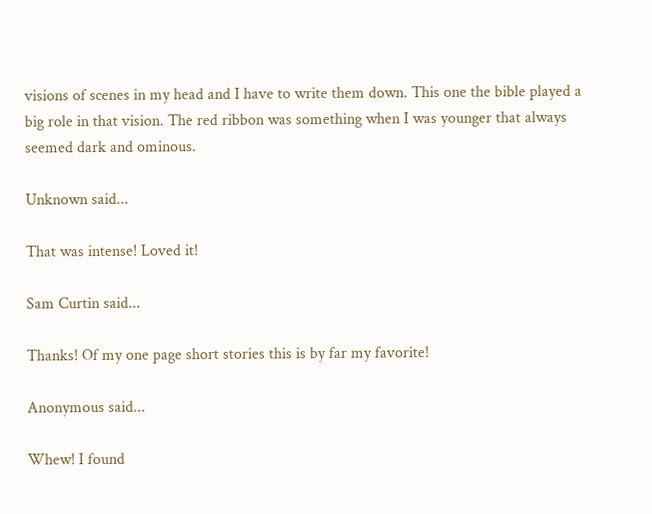visions of scenes in my head and I have to write them down. This one the bible played a big role in that vision. The red ribbon was something when I was younger that always seemed dark and ominous.

Unknown said...

That was intense! Loved it!

Sam Curtin said...

Thanks! Of my one page short stories this is by far my favorite!

Anonymous said...

Whew! I found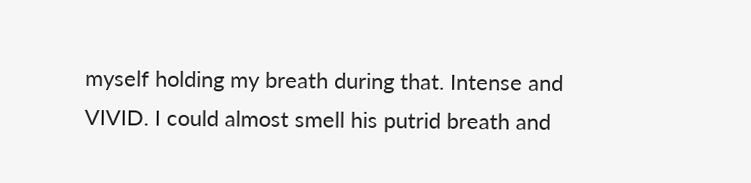myself holding my breath during that. Intense and VIVID. I could almost smell his putrid breath and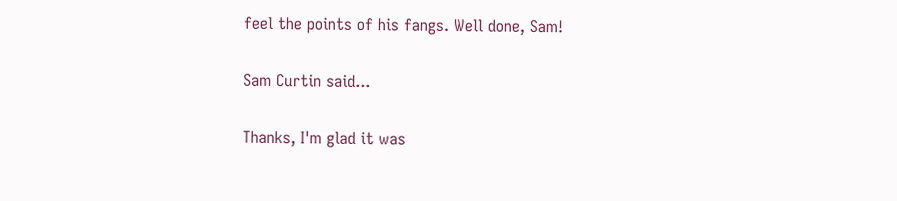feel the points of his fangs. Well done, Sam!

Sam Curtin said...

Thanks, I'm glad it was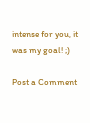intense for you, it was my goal! ;)

Post a Comment